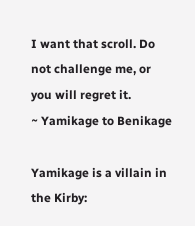I want that scroll. Do not challenge me, or you will regret it.
~ Yamikage to Benikage

Yamikage is a villain in the Kirby: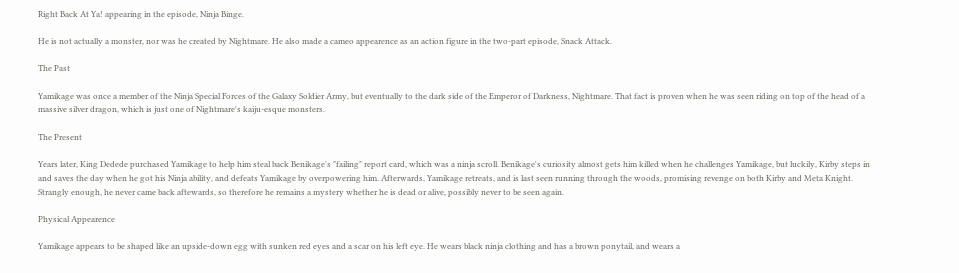Right Back At Ya! appearing in the episode, Ninja Binge.

He is not actually a monster, nor was he created by Nightmare. He also made a cameo appearence as an action figure in the two-part episode, Snack Attack.

The Past

Yamikage was once a member of the Ninja Special Forces of the Galaxy Soldier Army, but eventually to the dark side of the Emperor of Darkness, Nightmare. That fact is proven when he was seen riding on top of the head of a massive silver dragon, which is just one of Nightmare's kaiju-esque monsters.

The Present

Years later, King Dedede purchased Yamikage to help him steal back Benikage's "failing" report card, which was a ninja scroll. Benikage's curiosity almost gets him killed when he challenges Yamikage, but luckily, Kirby steps in and saves the day when he got his Ninja ability, and defeats Yamikage by overpowering him. Afterwards, Yamikage retreats, and is last seen running through the woods, promising revenge on both Kirby and Meta Knight. Strangly enough, he never came back aftewards, so therefore he remains a mystery whether he is dead or alive, possibly never to be seen again.

Physical Appearence

Yamikage appears to be shaped like an upside-down egg with sunken red eyes and a scar on his left eye. He wears black ninja clothing and has a brown ponytail, and wears a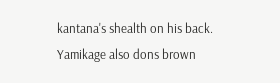kantana's shealth on his back. Yamikage also dons brown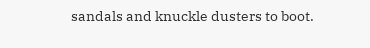sandals and knuckle dusters to boot.